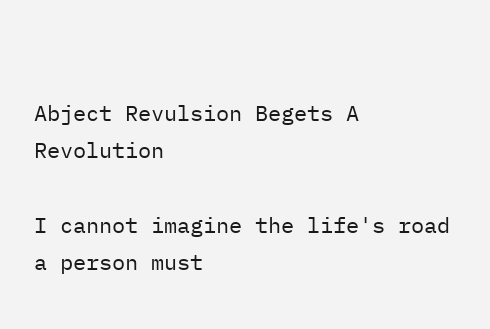Abject Revulsion Begets A Revolution

I cannot imagine the life's road a person must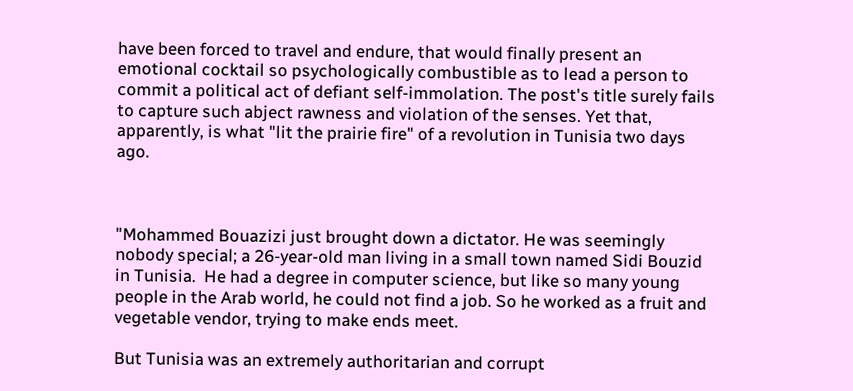have been forced to travel and endure, that would finally present an emotional cocktail so psychologically combustible as to lead a person to commit a political act of defiant self-immolation. The post's title surely fails to capture such abject rawness and violation of the senses. Yet that, apparently, is what "lit the prairie fire" of a revolution in Tunisia two days ago.



"Mohammed Bouazizi just brought down a dictator. He was seemingly nobody special; a 26-year-old man living in a small town named Sidi Bouzid in Tunisia.  He had a degree in computer science, but like so many young people in the Arab world, he could not find a job. So he worked as a fruit and vegetable vendor, trying to make ends meet.

But Tunisia was an extremely authoritarian and corrupt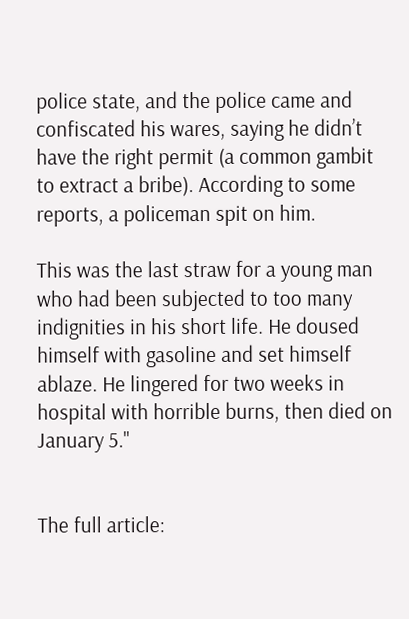police state, and the police came and confiscated his wares, saying he didn’t have the right permit (a common gambit to extract a bribe). According to some reports, a policeman spit on him.

This was the last straw for a young man who had been subjected to too many indignities in his short life. He doused himself with gasoline and set himself ablaze. He lingered for two weeks in hospital with horrible burns, then died on January 5."


The full article: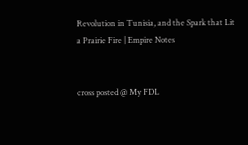Revolution in Tunisia, and the Spark that Lit a Prairie Fire | Empire Notes


cross posted @ My FDL